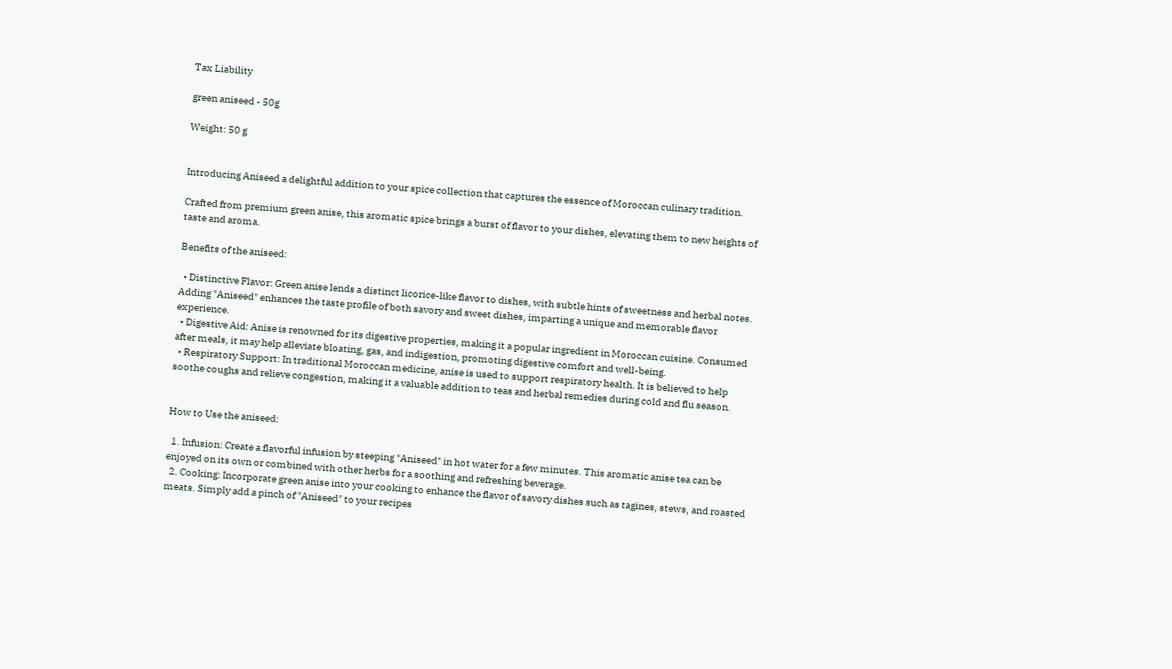Tax Liability

green aniseed - 50g

Weight: 50 g


Introducing Aniseed a delightful addition to your spice collection that captures the essence of Moroccan culinary tradition.

Crafted from premium green anise, this aromatic spice brings a burst of flavor to your dishes, elevating them to new heights of taste and aroma.

Benefits of the aniseed:

  • Distinctive Flavor: Green anise lends a distinct licorice-like flavor to dishes, with subtle hints of sweetness and herbal notes. Adding "Aniseed" enhances the taste profile of both savory and sweet dishes, imparting a unique and memorable flavor experience.
  • Digestive Aid: Anise is renowned for its digestive properties, making it a popular ingredient in Moroccan cuisine. Consumed after meals, it may help alleviate bloating, gas, and indigestion, promoting digestive comfort and well-being.
  • Respiratory Support: In traditional Moroccan medicine, anise is used to support respiratory health. It is believed to help soothe coughs and relieve congestion, making it a valuable addition to teas and herbal remedies during cold and flu season.


How to Use the aniseed:

  1. Infusion: Create a flavorful infusion by steeping "Aniseed" in hot water for a few minutes. This aromatic anise tea can be enjoyed on its own or combined with other herbs for a soothing and refreshing beverage.
  2. Cooking: Incorporate green anise into your cooking to enhance the flavor of savory dishes such as tagines, stews, and roasted meats. Simply add a pinch of "Aniseed" to your recipes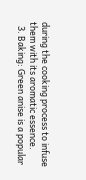during the cooking process to infuse them with its aromatic essence.
  3. Baking: Green anise is a popular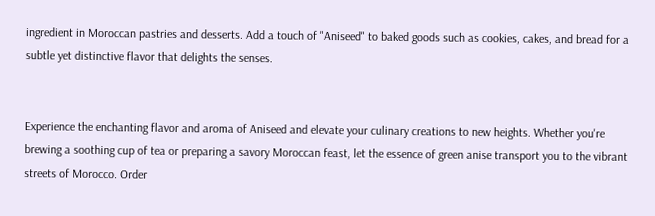ingredient in Moroccan pastries and desserts. Add a touch of "Aniseed" to baked goods such as cookies, cakes, and bread for a subtle yet distinctive flavor that delights the senses.


Experience the enchanting flavor and aroma of Aniseed and elevate your culinary creations to new heights. Whether you're brewing a soothing cup of tea or preparing a savory Moroccan feast, let the essence of green anise transport you to the vibrant streets of Morocco. Order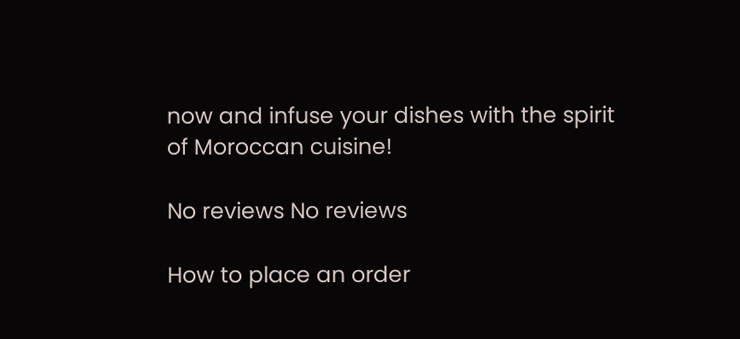now and infuse your dishes with the spirit of Moroccan cuisine!

No reviews No reviews

How to place an order